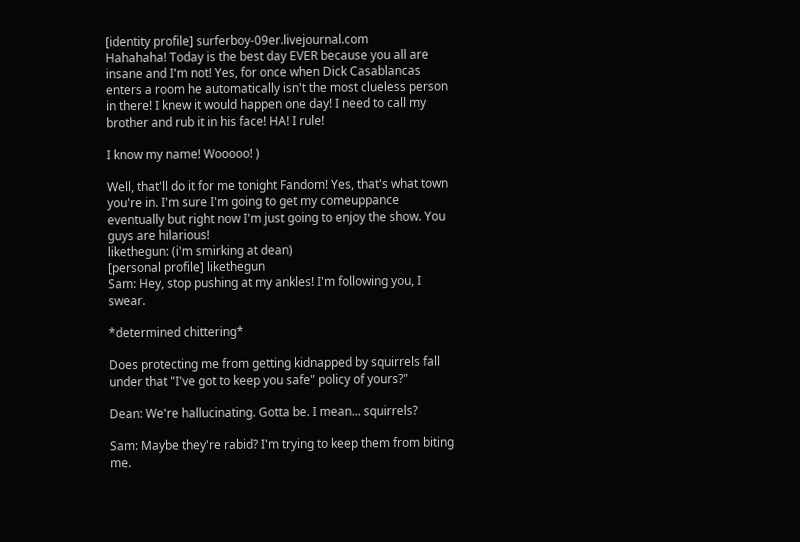[identity profile] surferboy-09er.livejournal.com
Hahahaha! Today is the best day EVER because you all are insane and I'm not! Yes, for once when Dick Casablancas enters a room he automatically isn't the most clueless person in there! I knew it would happen one day! I need to call my brother and rub it in his face! HA! I rule!

I know my name! Wooooo! )

Well, that'll do it for me tonight Fandom! Yes, that's what town you're in. I'm sure I'm going to get my comeuppance eventually but right now I'm just going to enjoy the show. You guys are hilarious!
likethegun: (i'm smirking at dean)
[personal profile] likethegun
Sam: Hey, stop pushing at my ankles! I'm following you, I swear.

*determined chittering*

Does protecting me from getting kidnapped by squirrels fall under that "I've got to keep you safe" policy of yours?"

Dean: We're hallucinating. Gotta be. I mean... squirrels?

Sam: Maybe they're rabid? I'm trying to keep them from biting me.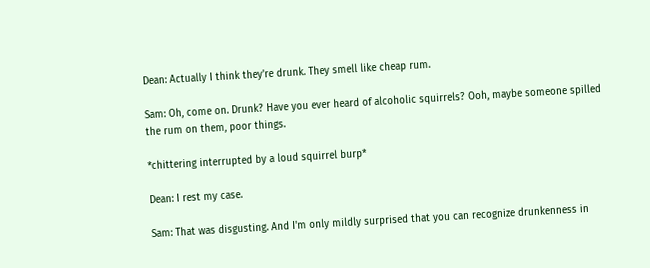Dean: Actually I think they're drunk. They smell like cheap rum.

Sam: Oh, come on. Drunk? Have you ever heard of alcoholic squirrels? Ooh, maybe someone spilled the rum on them, poor things.

*chittering interrupted by a loud squirrel burp*

Dean: I rest my case.

Sam: That was disgusting. And I'm only mildly surprised that you can recognize drunkenness in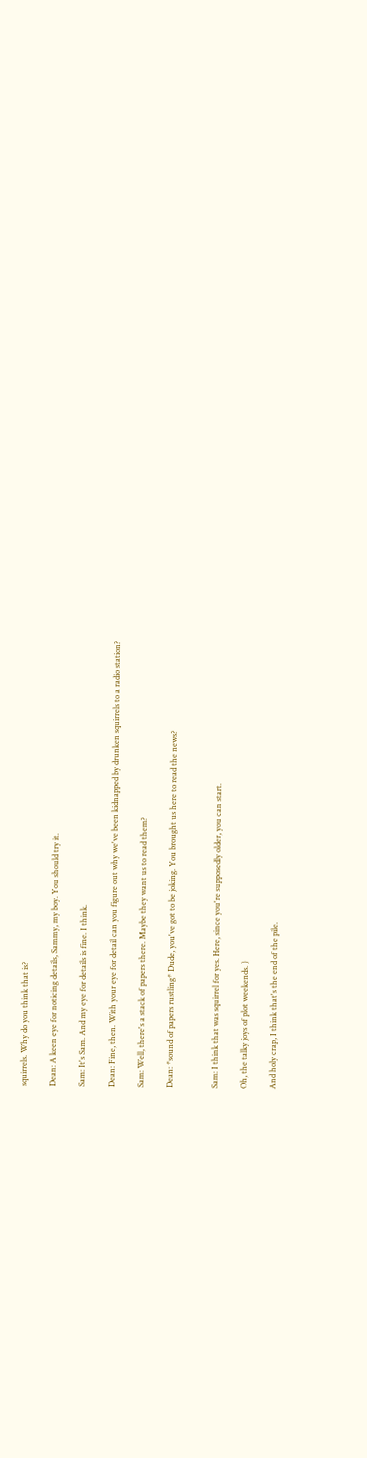squirrels. Why do you think that is?

Dean: A keen eye for noticing details, Sammy, my boy. You should try it.

Sam: It's Sam. And my eye for details is fine. I think.

Dean: Fine, then. With your eye for detail can you figure out why we've been kidnapped by drunken squirrels to a radio station?

Sam: Well, there's a stack of papers there. Maybe they want us to read them?

Dean: *sound of papers rustling* Dude, you've got to be joking. You brought us here to read the news?


Sam: I think that was squirrel for yes. Here, since you're supposedly older, you can start.

Oh, the talky joys of plot weekends. )

And holy crap, I think that's the end of the pile.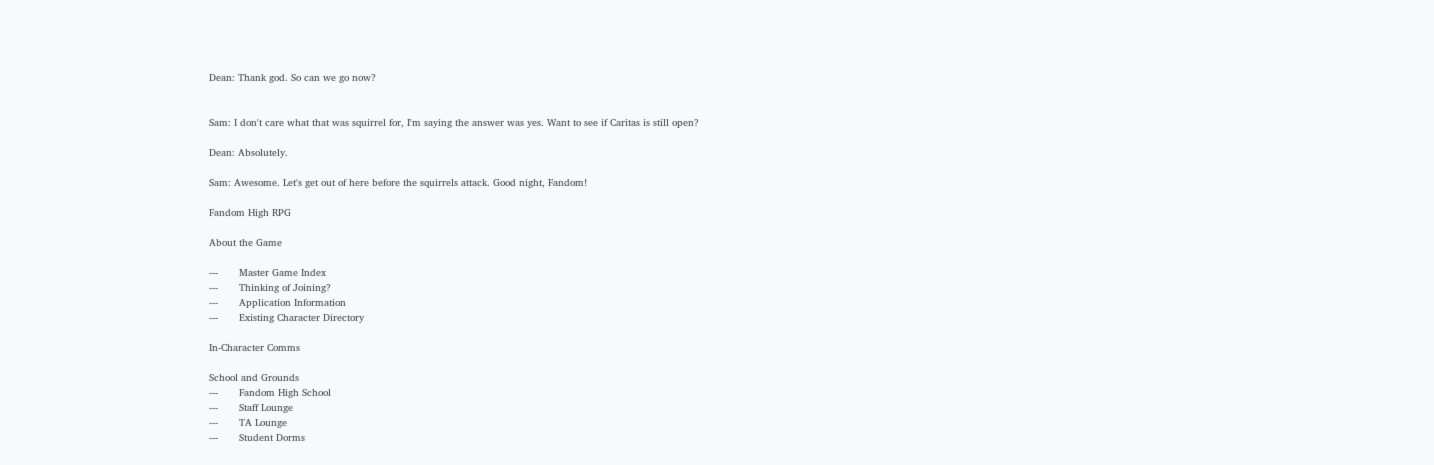Dean: Thank god. So can we go now?


Sam: I don't care what that was squirrel for, I'm saying the answer was yes. Want to see if Caritas is still open?

Dean: Absolutely.

Sam: Awesome. Let's get out of here before the squirrels attack. Good night, Fandom!

Fandom High RPG

About the Game

---       Master Game Index
---       Thinking of Joining?
---       Application Information
---       Existing Character Directory

In-Character Comms

School and Grounds
---       Fandom High School
---       Staff Lounge
---       TA Lounge
---       Student Dorms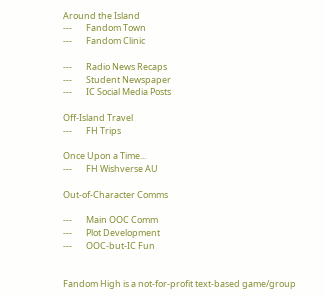Around the Island
---       Fandom Town
---       Fandom Clinic

---       Radio News Recaps
---       Student Newspaper
---       IC Social Media Posts

Off-Island Travel
---       FH Trips

Once Upon a Time...
---       FH Wishverse AU

Out-of-Character Comms

---       Main OOC Comm
---       Plot Development
---       OOC-but-IC Fun


Fandom High is a not-for-profit text-based game/group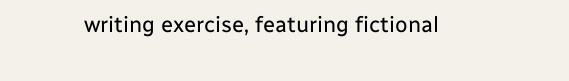writing exercise, featuring fictional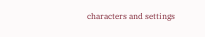characters and settings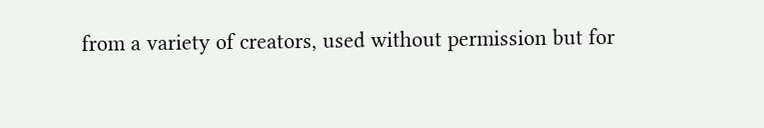from a variety of creators, used without permission but for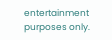entertainment purposes only.